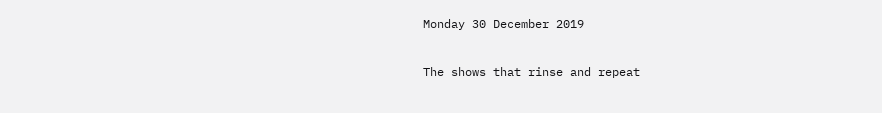Monday 30 December 2019

The shows that rinse and repeat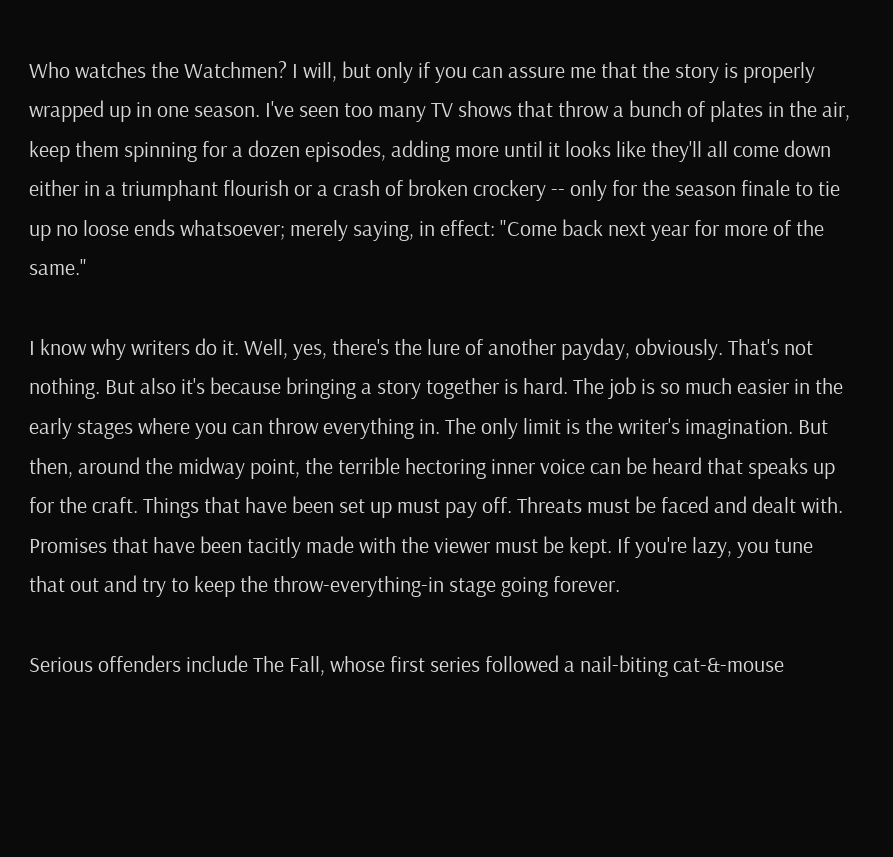Who watches the Watchmen? I will, but only if you can assure me that the story is properly wrapped up in one season. I've seen too many TV shows that throw a bunch of plates in the air, keep them spinning for a dozen episodes, adding more until it looks like they'll all come down either in a triumphant flourish or a crash of broken crockery -- only for the season finale to tie up no loose ends whatsoever; merely saying, in effect: "Come back next year for more of the same."

I know why writers do it. Well, yes, there's the lure of another payday, obviously. That's not nothing. But also it's because bringing a story together is hard. The job is so much easier in the early stages where you can throw everything in. The only limit is the writer's imagination. But then, around the midway point, the terrible hectoring inner voice can be heard that speaks up for the craft. Things that have been set up must pay off. Threats must be faced and dealt with. Promises that have been tacitly made with the viewer must be kept. If you're lazy, you tune that out and try to keep the throw-everything-in stage going forever.

Serious offenders include The Fall, whose first series followed a nail-biting cat-&-mouse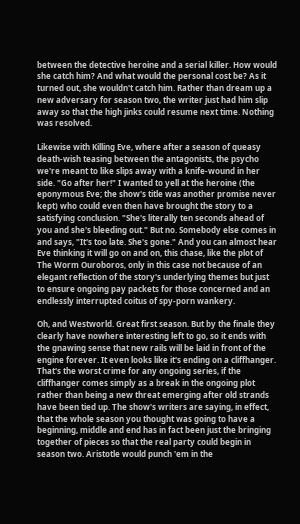between the detective heroine and a serial killer. How would she catch him? And what would the personal cost be? As it turned out, she wouldn't catch him. Rather than dream up a new adversary for season two, the writer just had him slip away so that the high jinks could resume next time. Nothing was resolved.

Likewise with Killing Eve, where after a season of queasy death-wish teasing between the antagonists, the psycho we're meant to like slips away with a knife-wound in her side. "Go after her!" I wanted to yell at the heroine (the eponymous Eve; the show's title was another promise never kept) who could even then have brought the story to a satisfying conclusion. "She's literally ten seconds ahead of you and she's bleeding out." But no. Somebody else comes in and says, "It's too late. She's gone." And you can almost hear Eve thinking it will go on and on, this chase, like the plot of The Worm Ouroboros, only in this case not because of an elegant reflection of the story's underlying themes but just to ensure ongoing pay packets for those concerned and an endlessly interrupted coitus of spy-porn wankery.

Oh, and Westworld. Great first season. But by the finale they clearly have nowhere interesting left to go, so it ends with the gnawing sense that new rails will be laid in front of the engine forever. It even looks like it's ending on a cliffhanger. That's the worst crime for any ongoing series, if the cliffhanger comes simply as a break in the ongoing plot rather than being a new threat emerging after old strands have been tied up. The show's writers are saying, in effect, that the whole season you thought was going to have a beginning, middle and end has in fact been just the bringing together of pieces so that the real party could begin in season two. Aristotle would punch 'em in the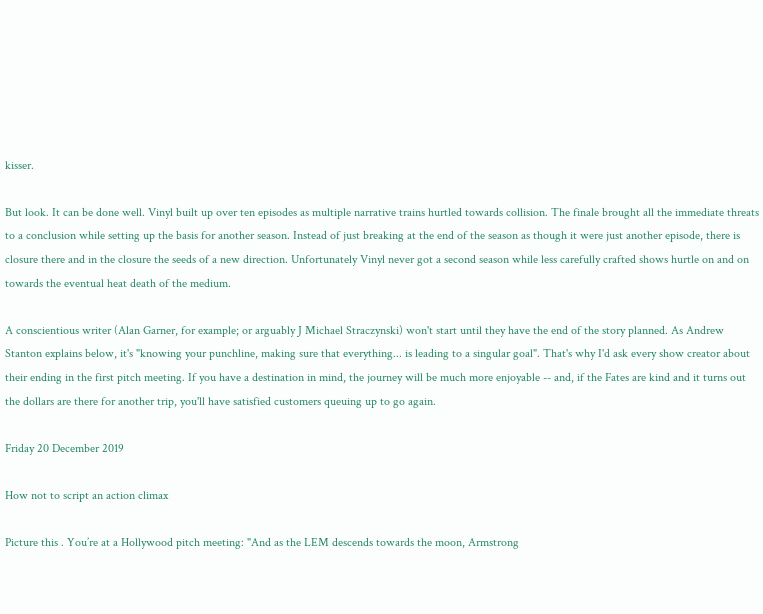kisser.

But look. It can be done well. Vinyl built up over ten episodes as multiple narrative trains hurtled towards collision. The finale brought all the immediate threats to a conclusion while setting up the basis for another season. Instead of just breaking at the end of the season as though it were just another episode, there is closure there and in the closure the seeds of a new direction. Unfortunately Vinyl never got a second season while less carefully crafted shows hurtle on and on towards the eventual heat death of the medium.

A conscientious writer (Alan Garner, for example; or arguably J Michael Straczynski) won't start until they have the end of the story planned. As Andrew Stanton explains below, it's "knowing your punchline, making sure that everything... is leading to a singular goal". That's why I'd ask every show creator about their ending in the first pitch meeting. If you have a destination in mind, the journey will be much more enjoyable -- and, if the Fates are kind and it turns out the dollars are there for another trip, you'll have satisfied customers queuing up to go again.

Friday 20 December 2019

How not to script an action climax

Picture this . You’re at a Hollywood pitch meeting: "And as the LEM descends towards the moon, Armstrong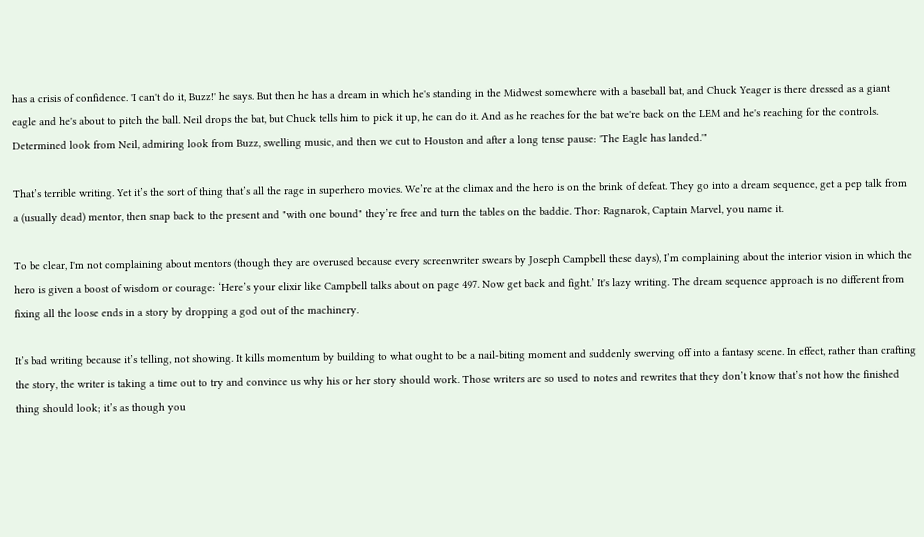has a crisis of confidence. 'I can't do it, Buzz!' he says. But then he has a dream in which he's standing in the Midwest somewhere with a baseball bat, and Chuck Yeager is there dressed as a giant eagle and he's about to pitch the ball. Neil drops the bat, but Chuck tells him to pick it up, he can do it. And as he reaches for the bat we're back on the LEM and he's reaching for the controls. Determined look from Neil, admiring look from Buzz, swelling music, and then we cut to Houston and after a long tense pause: 'The Eagle has landed.'"

That’s terrible writing. Yet it’s the sort of thing that’s all the rage in superhero movies. We’re at the climax and the hero is on the brink of defeat. They go into a dream sequence, get a pep talk from a (usually dead) mentor, then snap back to the present and "with one bound" they’re free and turn the tables on the baddie. Thor: Ragnarok, Captain Marvel, you name it.

To be clear, I'm not complaining about mentors (though they are overused because every screenwriter swears by Joseph Campbell these days), I’m complaining about the interior vision in which the hero is given a boost of wisdom or courage: ‘Here’s your elixir like Campbell talks about on page 497. Now get back and fight.’ It's lazy writing. The dream sequence approach is no different from fixing all the loose ends in a story by dropping a god out of the machinery.

It’s bad writing because it’s telling, not showing. It kills momentum by building to what ought to be a nail-biting moment and suddenly swerving off into a fantasy scene. In effect, rather than crafting the story, the writer is taking a time out to try and convince us why his or her story should work. Those writers are so used to notes and rewrites that they don’t know that’s not how the finished thing should look; it’s as though you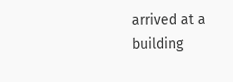arrived at a building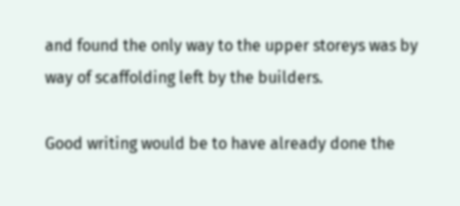and found the only way to the upper storeys was by way of scaffolding left by the builders.

Good writing would be to have already done the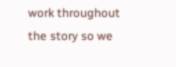work throughout the story so we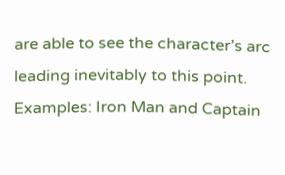are able to see the character’s arc leading inevitably to this point. Examples: Iron Man and Captain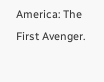America: The First Avenger.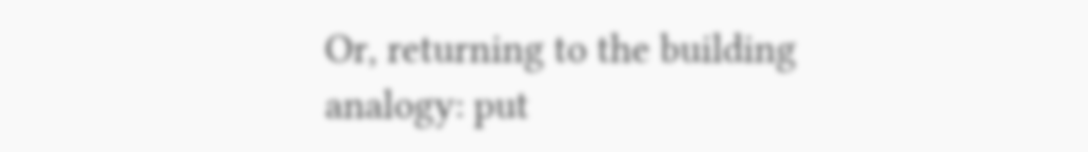Or, returning to the building analogy: put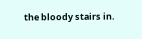the bloody stairs in.